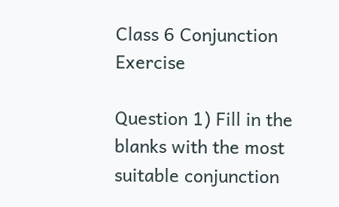Class 6 Conjunction Exercise

Question 1) Fill in the blanks with the most suitable conjunction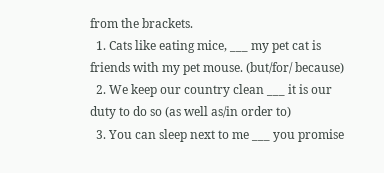from the brackets.
  1. Cats like eating mice, ___ my pet cat is friends with my pet mouse. (but/for/ because)
  2. We keep our country clean ___ it is our duty to do so (as well as/in order to)
  3. You can sleep next to me ___ you promise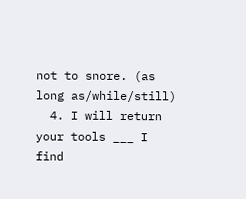not to snore. (as long as/while/still)
  4. I will return your tools ___ I find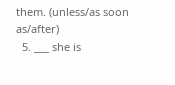them. (unless/as soon as/after)
  5. ___ she is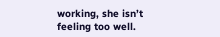working, she isn’t feeling too well.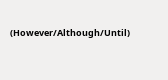(However/Although/Until)